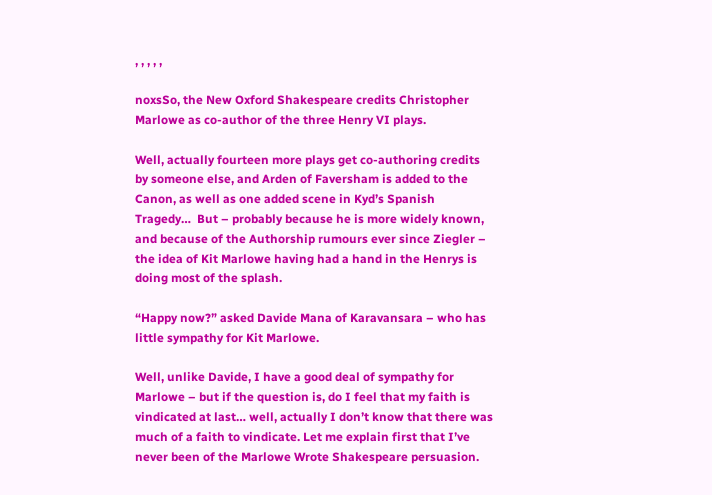, , , , ,

noxsSo, the New Oxford Shakespeare credits Christopher Marlowe as co-author of the three Henry VI plays.

Well, actually fourteen more plays get co-authoring credits by someone else, and Arden of Faversham is added to the Canon, as well as one added scene in Kyd’s Spanish Tragedy…  But – probably because he is more widely known, and because of the Authorship rumours ever since Ziegler – the idea of Kit Marlowe having had a hand in the Henrys is doing most of the splash.

“Happy now?” asked Davide Mana of Karavansara – who has little sympathy for Kit Marlowe.

Well, unlike Davide, I have a good deal of sympathy for Marlowe – but if the question is, do I feel that my faith is vindicated at last… well, actually I don’t know that there was much of a faith to vindicate. Let me explain first that I’ve never been of the Marlowe Wrote Shakespeare persuasion.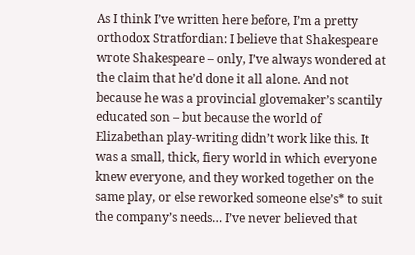As I think I’ve written here before, I’m a pretty orthodox Stratfordian: I believe that Shakespeare wrote Shakespeare – only, I’ve always wondered at the claim that he’d done it all alone. And not because he was a provincial glovemaker’s scantily educated son – but because the world of Elizabethan play-writing didn’t work like this. It was a small, thick, fiery world in which everyone knew everyone, and they worked together on the same play, or else reworked someone else’s* to suit the company’s needs… I’ve never believed that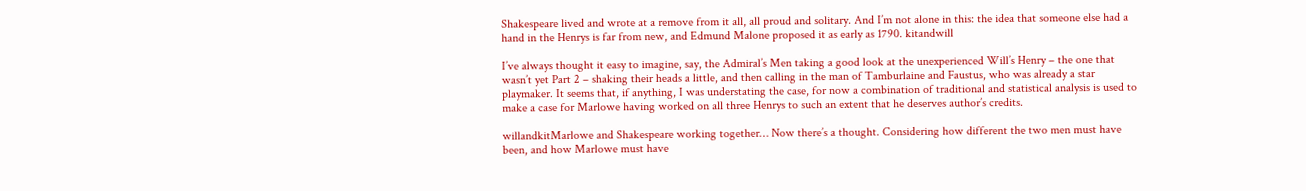Shakespeare lived and wrote at a remove from it all, all proud and solitary. And I’m not alone in this: the idea that someone else had a hand in the Henrys is far from new, and Edmund Malone proposed it as early as 1790. kitandwill

I’ve always thought it easy to imagine, say, the Admiral’s Men taking a good look at the unexperienced Will’s Henry – the one that wasn’t yet Part 2 – shaking their heads a little, and then calling in the man of Tamburlaine and Faustus, who was already a star playmaker. It seems that, if anything, I was understating the case, for now a combination of traditional and statistical analysis is used to make a case for Marlowe having worked on all three Henrys to such an extent that he deserves author’s credits.

willandkitMarlowe and Shakespeare working together… Now there’s a thought. Considering how different the two men must have been, and how Marlowe must have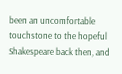been an uncomfortable touchstone to the hopeful Shakespeare back then, and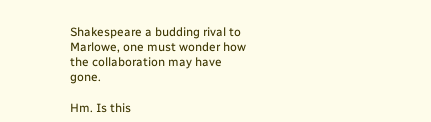Shakespeare a budding rival to Marlowe, one must wonder how the collaboration may have gone.

Hm. Is this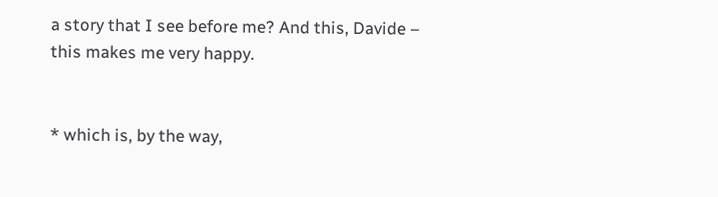a story that I see before me? And this, Davide – this makes me very happy.


* which is, by the way,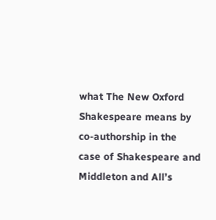what The New Oxford Shakespeare means by co-authorship in the case of Shakespeare and Middleton and All’s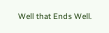Well that Ends Well.